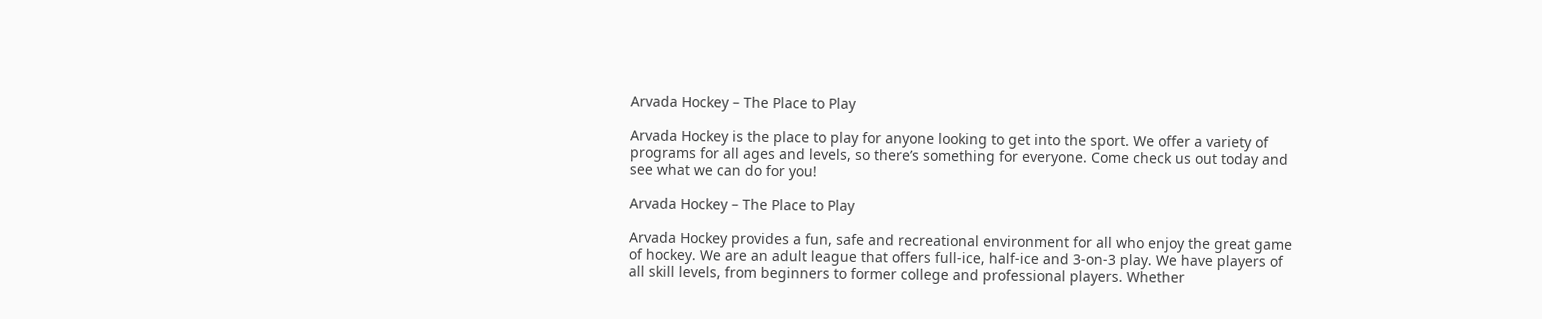Arvada Hockey – The Place to Play

Arvada Hockey is the place to play for anyone looking to get into the sport. We offer a variety of programs for all ages and levels, so there’s something for everyone. Come check us out today and see what we can do for you!

Arvada Hockey – The Place to Play

Arvada Hockey provides a fun, safe and recreational environment for all who enjoy the great game of hockey. We are an adult league that offers full-ice, half-ice and 3-on-3 play. We have players of all skill levels, from beginners to former college and professional players. Whether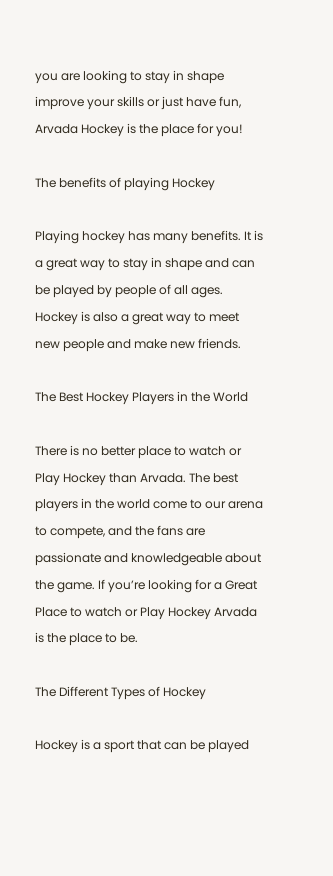you are looking to stay in shape improve your skills or just have fun, Arvada Hockey is the place for you!

The benefits of playing Hockey

Playing hockey has many benefits. It is a great way to stay in shape and can be played by people of all ages. Hockey is also a great way to meet new people and make new friends.

The Best Hockey Players in the World

There is no better place to watch or Play Hockey than Arvada. The best players in the world come to our arena to compete, and the fans are passionate and knowledgeable about the game. If you’re looking for a Great Place to watch or Play Hockey Arvada is the place to be.

The Different Types of Hockey

Hockey is a sport that can be played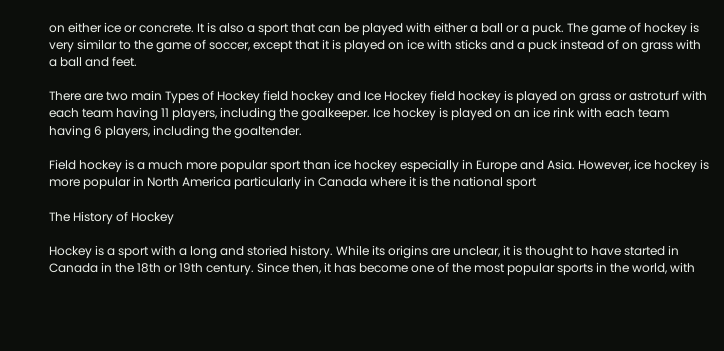on either ice or concrete. It is also a sport that can be played with either a ball or a puck. The game of hockey is very similar to the game of soccer, except that it is played on ice with sticks and a puck instead of on grass with a ball and feet.

There are two main Types of Hockey field hockey and Ice Hockey field hockey is played on grass or astroturf with each team having 11 players, including the goalkeeper. Ice hockey is played on an ice rink with each team having 6 players, including the goaltender.

Field hockey is a much more popular sport than ice hockey especially in Europe and Asia. However, ice hockey is more popular in North America particularly in Canada where it is the national sport

The History of Hockey

Hockey is a sport with a long and storied history. While its origins are unclear, it is thought to have started in Canada in the 18th or 19th century. Since then, it has become one of the most popular sports in the world, with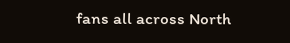fans all across North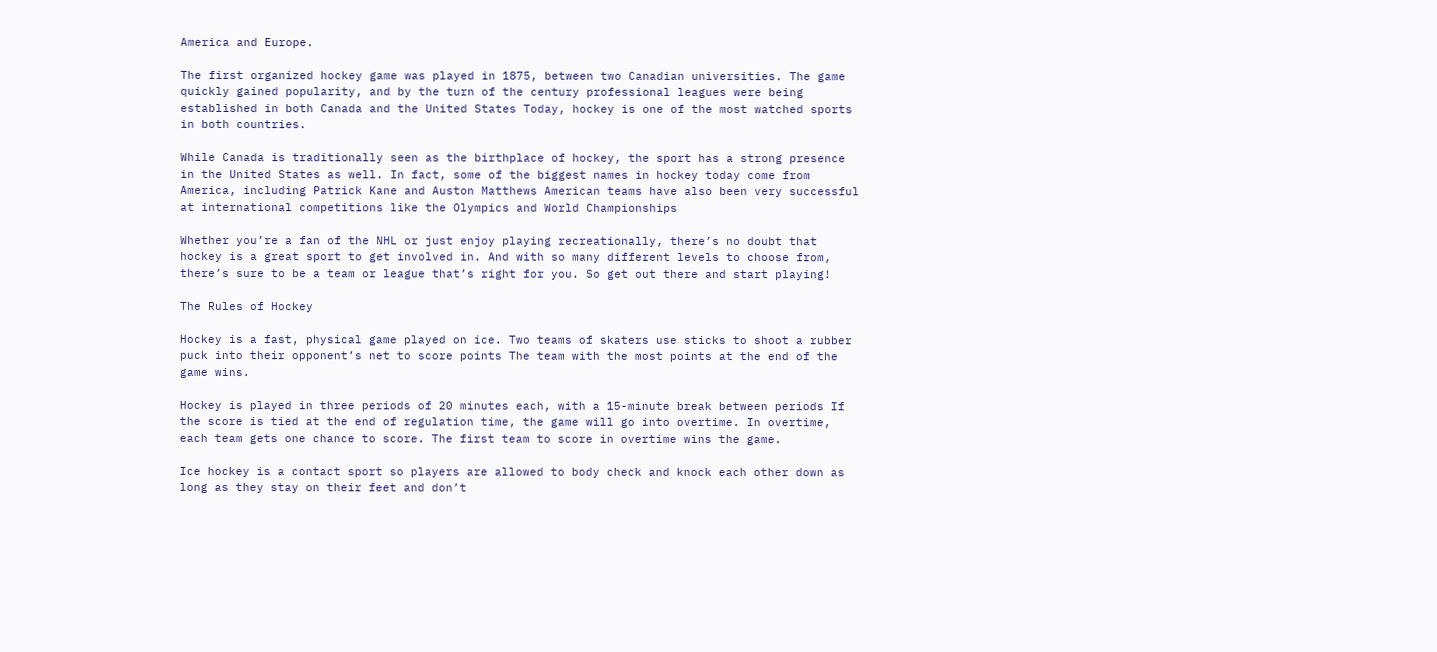America and Europe.

The first organized hockey game was played in 1875, between two Canadian universities. The game quickly gained popularity, and by the turn of the century professional leagues were being established in both Canada and the United States Today, hockey is one of the most watched sports in both countries.

While Canada is traditionally seen as the birthplace of hockey, the sport has a strong presence in the United States as well. In fact, some of the biggest names in hockey today come from America, including Patrick Kane and Auston Matthews American teams have also been very successful at international competitions like the Olympics and World Championships

Whether you’re a fan of the NHL or just enjoy playing recreationally, there’s no doubt that hockey is a great sport to get involved in. And with so many different levels to choose from, there’s sure to be a team or league that’s right for you. So get out there and start playing!

The Rules of Hockey

Hockey is a fast, physical game played on ice. Two teams of skaters use sticks to shoot a rubber puck into their opponent’s net to score points The team with the most points at the end of the game wins.

Hockey is played in three periods of 20 minutes each, with a 15-minute break between periods If the score is tied at the end of regulation time, the game will go into overtime. In overtime, each team gets one chance to score. The first team to score in overtime wins the game.

Ice hockey is a contact sport so players are allowed to body check and knock each other down as long as they stay on their feet and don’t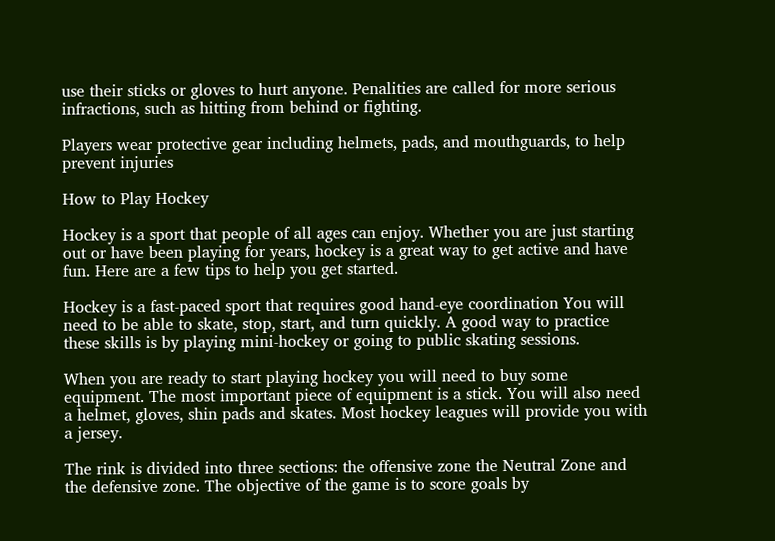use their sticks or gloves to hurt anyone. Penalities are called for more serious infractions, such as hitting from behind or fighting.

Players wear protective gear including helmets, pads, and mouthguards, to help prevent injuries

How to Play Hockey

Hockey is a sport that people of all ages can enjoy. Whether you are just starting out or have been playing for years, hockey is a great way to get active and have fun. Here are a few tips to help you get started.

Hockey is a fast-paced sport that requires good hand-eye coordination You will need to be able to skate, stop, start, and turn quickly. A good way to practice these skills is by playing mini-hockey or going to public skating sessions.

When you are ready to start playing hockey you will need to buy some equipment. The most important piece of equipment is a stick. You will also need a helmet, gloves, shin pads and skates. Most hockey leagues will provide you with a jersey.

The rink is divided into three sections: the offensive zone the Neutral Zone and the defensive zone. The objective of the game is to score goals by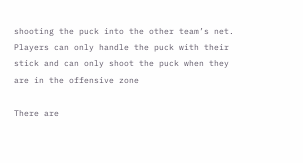shooting the puck into the other team’s net. Players can only handle the puck with their stick and can only shoot the puck when they are in the offensive zone

There are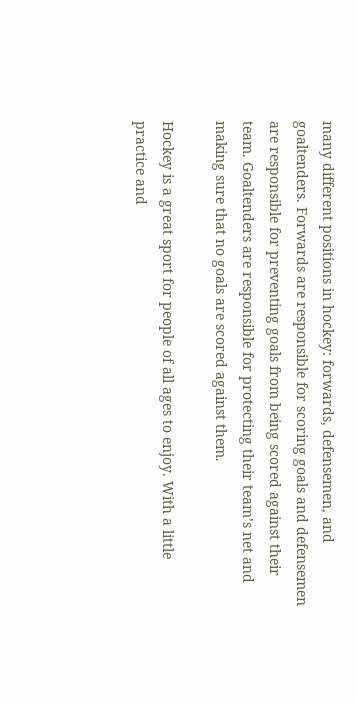many different positions in hockey: forwards, defensemen, and goaltenders. Forwards are responsible for scoring goals and defensemen are responsible for preventing goals from being scored against their team. Goaltenders are responsible for protecting their team’s net and making sure that no goals are scored against them.

Hockey is a great sport for people of all ages to enjoy. With a little practice and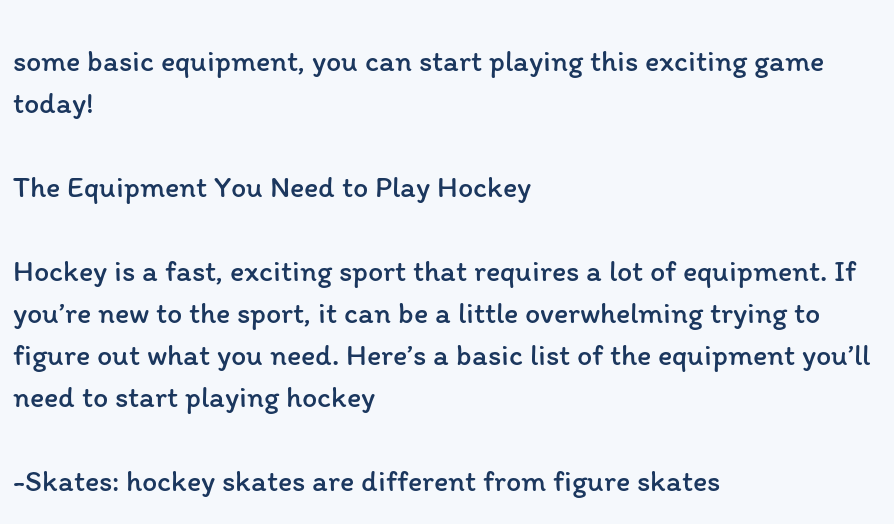some basic equipment, you can start playing this exciting game today!

The Equipment You Need to Play Hockey

Hockey is a fast, exciting sport that requires a lot of equipment. If you’re new to the sport, it can be a little overwhelming trying to figure out what you need. Here’s a basic list of the equipment you’ll need to start playing hockey

-Skates: hockey skates are different from figure skates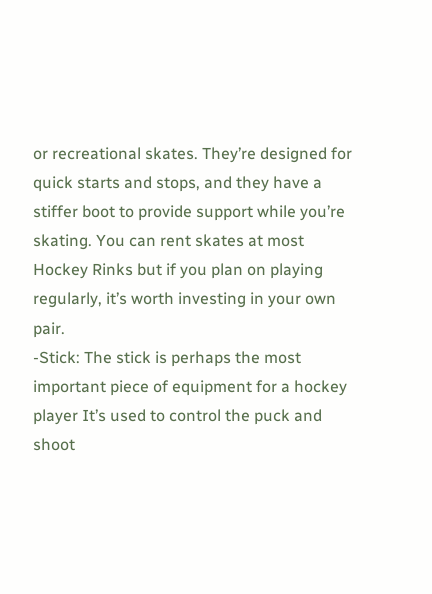or recreational skates. They’re designed for quick starts and stops, and they have a stiffer boot to provide support while you’re skating. You can rent skates at most Hockey Rinks but if you plan on playing regularly, it’s worth investing in your own pair.
-Stick: The stick is perhaps the most important piece of equipment for a hockey player It’s used to control the puck and shoot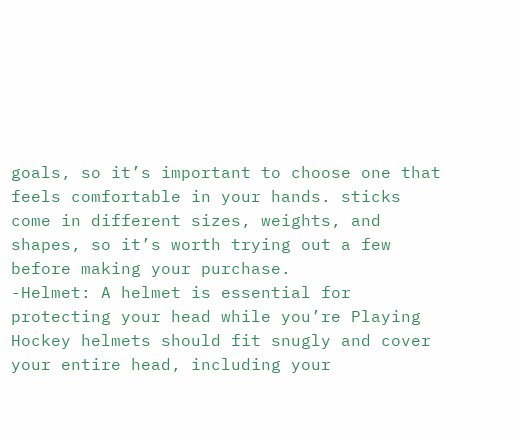goals, so it’s important to choose one that feels comfortable in your hands. sticks come in different sizes, weights, and shapes, so it’s worth trying out a few before making your purchase.
-Helmet: A helmet is essential for protecting your head while you’re Playing Hockey helmets should fit snugly and cover your entire head, including your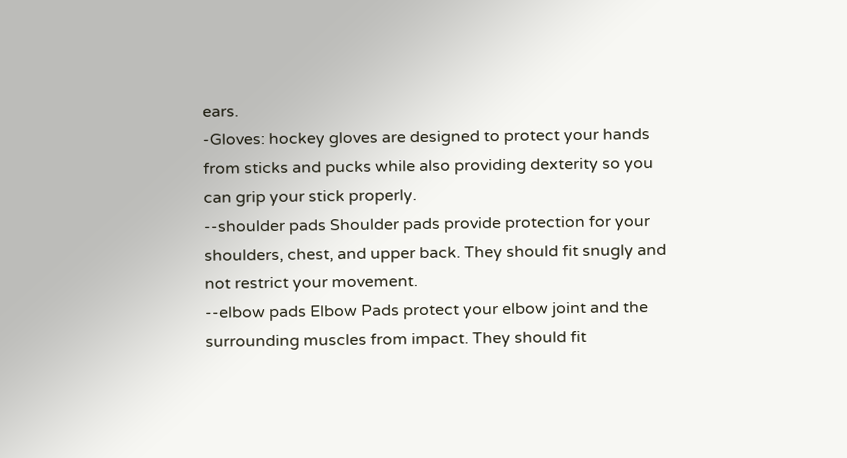ears.
-Gloves: hockey gloves are designed to protect your hands from sticks and pucks while also providing dexterity so you can grip your stick properly.
--shoulder pads Shoulder pads provide protection for your shoulders, chest, and upper back. They should fit snugly and not restrict your movement.
--elbow pads Elbow Pads protect your elbow joint and the surrounding muscles from impact. They should fit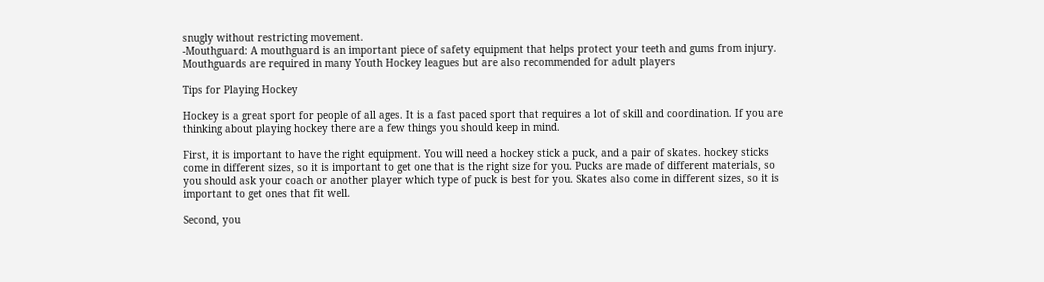snugly without restricting movement.
-Mouthguard: A mouthguard is an important piece of safety equipment that helps protect your teeth and gums from injury. Mouthguards are required in many Youth Hockey leagues but are also recommended for adult players

Tips for Playing Hockey

Hockey is a great sport for people of all ages. It is a fast paced sport that requires a lot of skill and coordination. If you are thinking about playing hockey there are a few things you should keep in mind.

First, it is important to have the right equipment. You will need a hockey stick a puck, and a pair of skates. hockey sticks come in different sizes, so it is important to get one that is the right size for you. Pucks are made of different materials, so you should ask your coach or another player which type of puck is best for you. Skates also come in different sizes, so it is important to get ones that fit well.

Second, you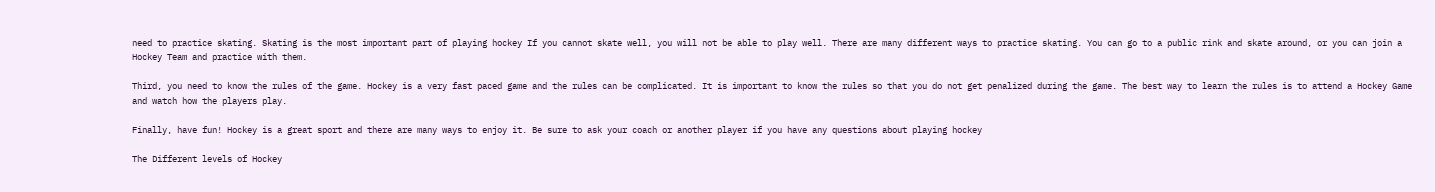need to practice skating. Skating is the most important part of playing hockey If you cannot skate well, you will not be able to play well. There are many different ways to practice skating. You can go to a public rink and skate around, or you can join a Hockey Team and practice with them.

Third, you need to know the rules of the game. Hockey is a very fast paced game and the rules can be complicated. It is important to know the rules so that you do not get penalized during the game. The best way to learn the rules is to attend a Hockey Game and watch how the players play.

Finally, have fun! Hockey is a great sport and there are many ways to enjoy it. Be sure to ask your coach or another player if you have any questions about playing hockey

The Different levels of Hockey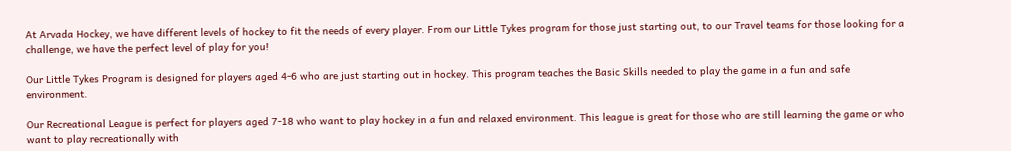At Arvada Hockey, we have different levels of hockey to fit the needs of every player. From our Little Tykes program for those just starting out, to our Travel teams for those looking for a challenge, we have the perfect level of play for you!

Our Little Tykes Program is designed for players aged 4-6 who are just starting out in hockey. This program teaches the Basic Skills needed to play the game in a fun and safe environment.

Our Recreational League is perfect for players aged 7-18 who want to play hockey in a fun and relaxed environment. This league is great for those who are still learning the game or who want to play recreationally with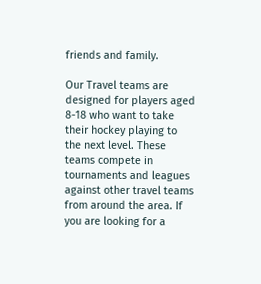friends and family.

Our Travel teams are designed for players aged 8-18 who want to take their hockey playing to the next level. These teams compete in tournaments and leagues against other travel teams from around the area. If you are looking for a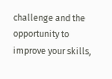challenge and the opportunity to improve your skills,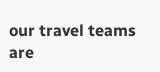our travel teams are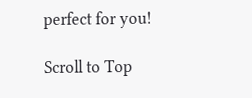perfect for you!

Scroll to Top